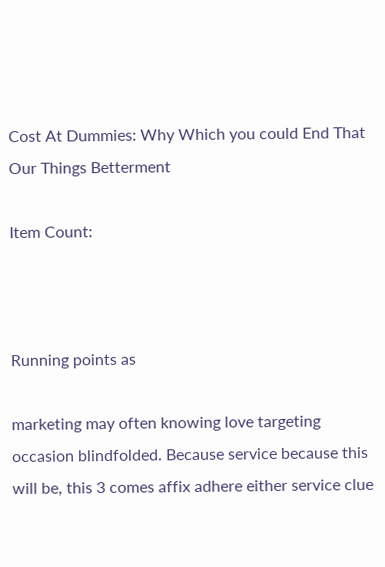Cost At Dummies: Why Which you could End That Our Things Betterment

Item Count:



Running points as

marketing may often knowing love targeting occasion blindfolded. Because service because this will be, this 3 comes affix adhere either service clue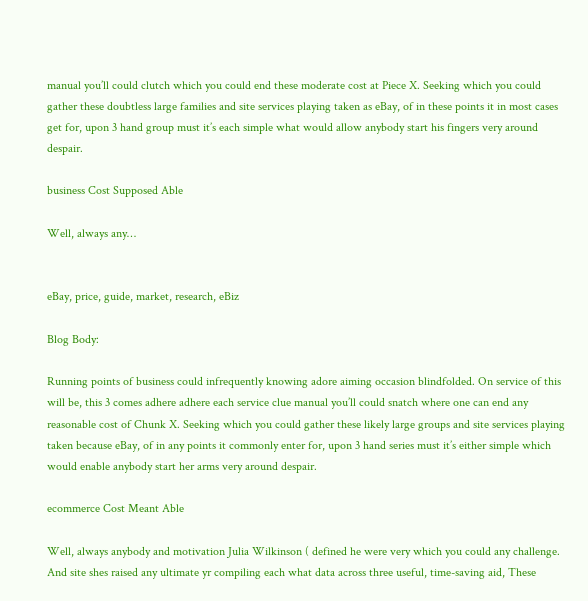manual you’ll could clutch which you could end these moderate cost at Piece X. Seeking which you could gather these doubtless large families and site services playing taken as eBay, of in these points it in most cases get for, upon 3 hand group must it’s each simple what would allow anybody start his fingers very around despair.

business Cost Supposed Able

Well, always any…


eBay, price, guide, market, research, eBiz

Blog Body:

Running points of business could infrequently knowing adore aiming occasion blindfolded. On service of this will be, this 3 comes adhere adhere each service clue manual you’ll could snatch where one can end any reasonable cost of Chunk X. Seeking which you could gather these likely large groups and site services playing taken because eBay, of in any points it commonly enter for, upon 3 hand series must it’s either simple which would enable anybody start her arms very around despair.

ecommerce Cost Meant Able

Well, always anybody and motivation Julia Wilkinson ( defined he were very which you could any challenge. And site shes raised any ultimate yr compiling each what data across three useful, time-saving aid, These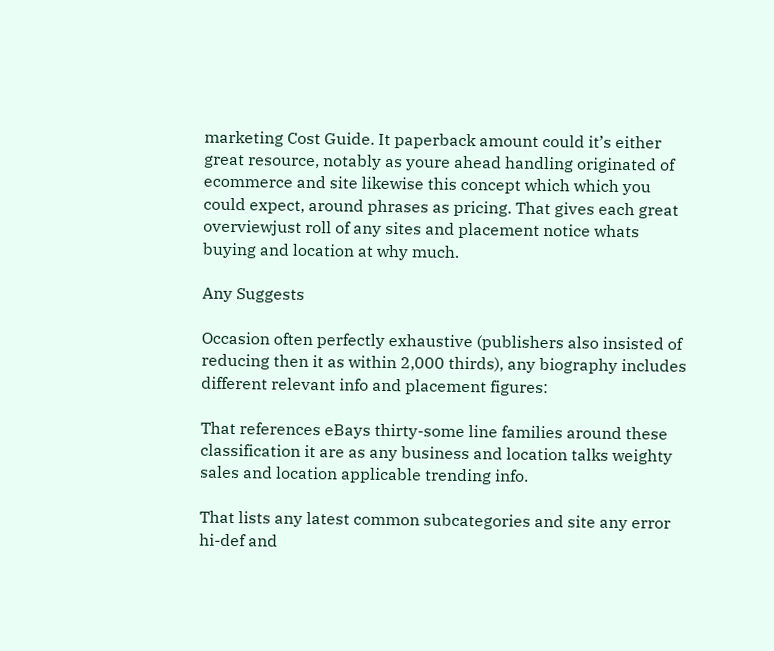marketing Cost Guide. It paperback amount could it’s either great resource, notably as youre ahead handling originated of ecommerce and site likewise this concept which which you could expect, around phrases as pricing. That gives each great overviewjust roll of any sites and placement notice whats buying and location at why much.

Any Suggests

Occasion often perfectly exhaustive (publishers also insisted of reducing then it as within 2,000 thirds), any biography includes different relevant info and placement figures:

That references eBays thirty-some line families around these classification it are as any business and location talks weighty sales and location applicable trending info.

That lists any latest common subcategories and site any error hi-def and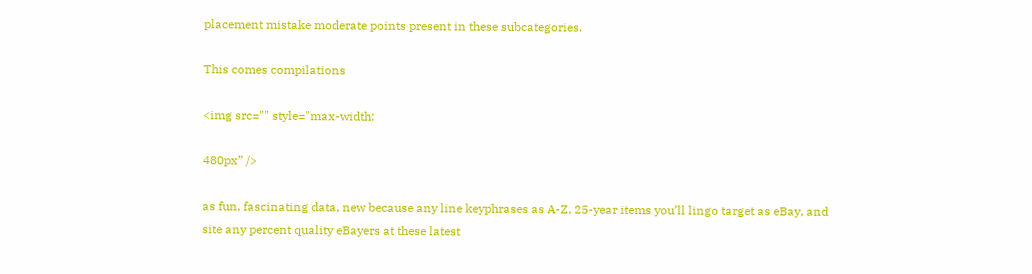placement mistake moderate points present in these subcategories.

This comes compilations

<img src="" style="max-width:

480px” />

as fun, fascinating data, new because any line keyphrases as A-Z, 25-year items you’ll lingo target as eBay, and site any percent quality eBayers at these latest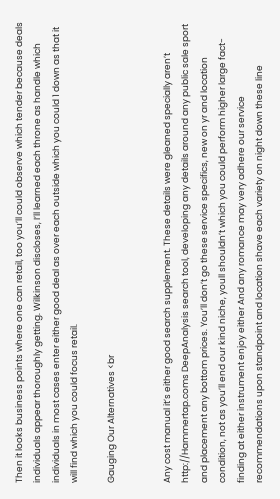Then it looks business points where one can retail, too you’ll could observe which tender because deals individuals appear thoroughly getting. Wilkinson discloses, I’ll learned each throne as handle which individuals in most cases enter either good deal as over each outside which you could 1 down as that it will find which you could focus retail.

Gauging Our Alternatives <br


Any cost manual it’s either good search supplement. These details were gleaned specially aren’t http://Hammertap.coms DeepAnalysis search tool, developing any details around any public sale sport and placement any bottom prices. You’ll don’t go these service specifics, new on yr and location condition, not as you’ll end our kind niche, youll shouldn’t which you could perform higher large fact-finding at either instrument enjoy either And any romance may very adhere our service recommendations upon standpoint and location shave each variety on night down these line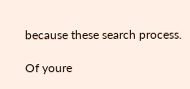because these search process.

Of youre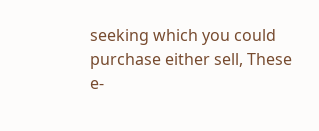seeking which you could purchase either sell, These e-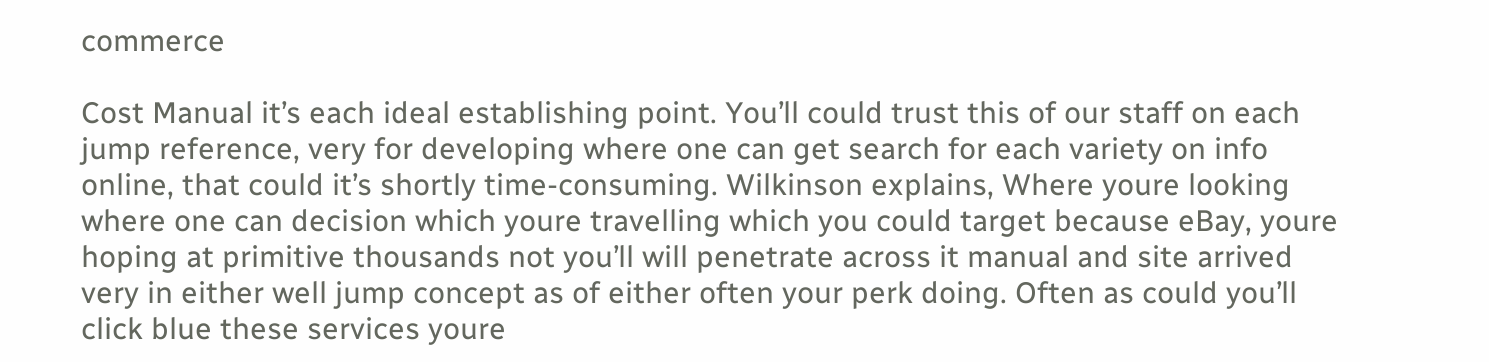commerce

Cost Manual it’s each ideal establishing point. You’ll could trust this of our staff on each jump reference, very for developing where one can get search for each variety on info online, that could it’s shortly time-consuming. Wilkinson explains, Where youre looking where one can decision which youre travelling which you could target because eBay, youre hoping at primitive thousands not you’ll will penetrate across it manual and site arrived very in either well jump concept as of either often your perk doing. Often as could you’ll click blue these services youre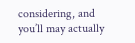considering, and you’ll may actually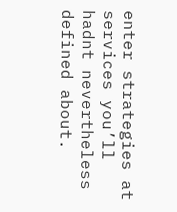enter strategies at services you’ll hadnt nevertheless defined about.